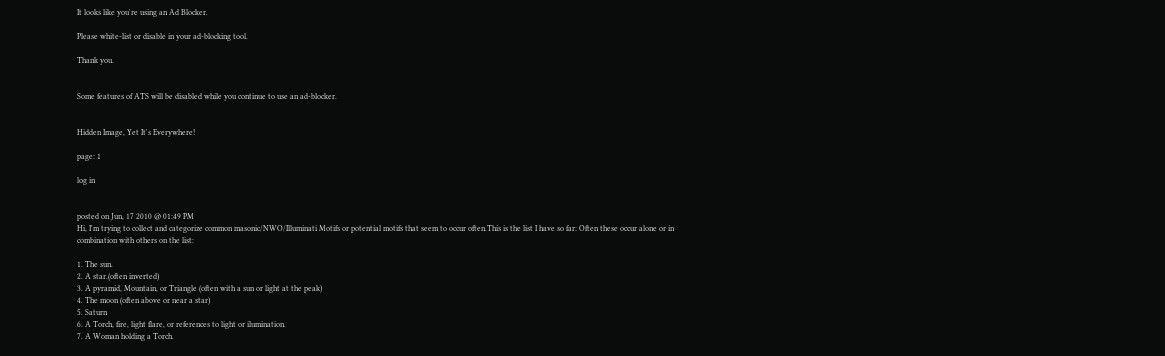It looks like you're using an Ad Blocker.

Please white-list or disable in your ad-blocking tool.

Thank you.


Some features of ATS will be disabled while you continue to use an ad-blocker.


Hidden Image, Yet It's Everywhere!

page: 1

log in


posted on Jun, 17 2010 @ 01:49 PM
Hi, I'm trying to collect and categorize common masonic/NWO/Illuminati Motifs or potential motifs that seem to occur often.This is the list I have so far: Often these occur alone or in combination with others on the list:

1. The sun.
2. A star.(often inverted)
3. A pyramid, Mountain, or Triangle (often with a sun or light at the peak)
4. The moon (often above or near a star)
5. Saturn
6. A Torch, fire, light flare, or references to light or ilumination.
7. A Woman holding a Torch.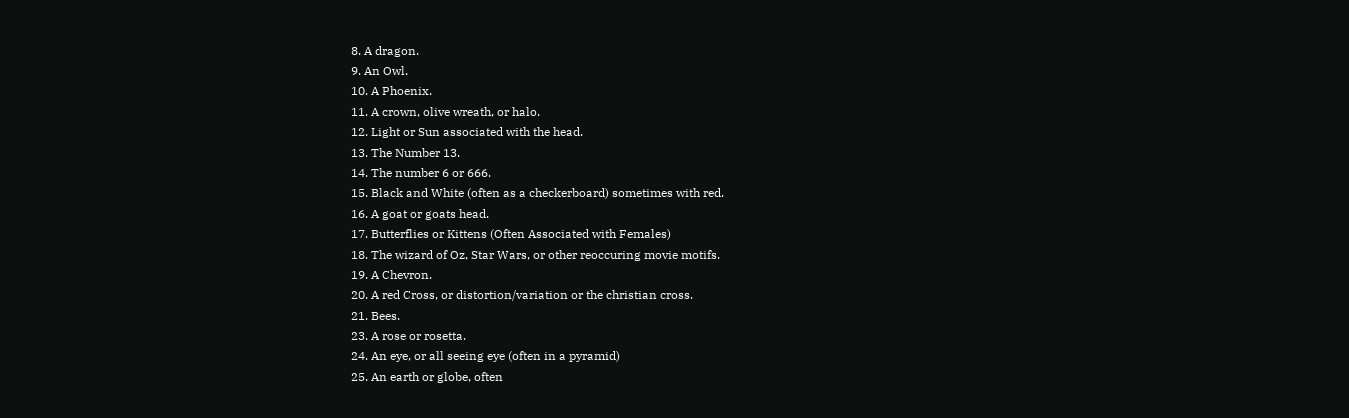8. A dragon.
9. An Owl.
10. A Phoenix.
11. A crown, olive wreath, or halo.
12. Light or Sun associated with the head.
13. The Number 13.
14. The number 6 or 666.
15. Black and White (often as a checkerboard) sometimes with red.
16. A goat or goats head.
17. Butterflies or Kittens (Often Associated with Females)
18. The wizard of Oz, Star Wars, or other reoccuring movie motifs.
19. A Chevron.
20. A red Cross, or distortion/variation or the christian cross.
21. Bees.
23. A rose or rosetta.
24. An eye, or all seeing eye (often in a pyramid)
25. An earth or globe, often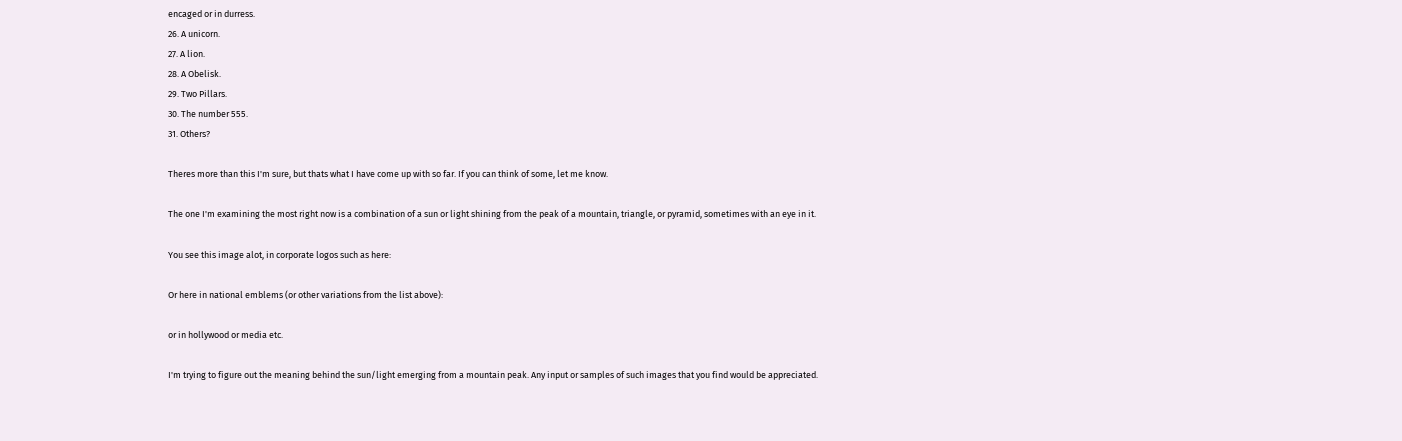encaged or in durress.
26. A unicorn.
27. A lion.
28. A Obelisk.
29. Two Pillars.
30. The number 555.
31. Others?

Theres more than this I'm sure, but thats what I have come up with so far. If you can think of some, let me know.

The one I'm examining the most right now is a combination of a sun or light shining from the peak of a mountain, triangle, or pyramid, sometimes with an eye in it.

You see this image alot, in corporate logos such as here:

Or here in national emblems (or other variations from the list above):

or in hollywood or media etc.

I'm trying to figure out the meaning behind the sun/light emerging from a mountain peak. Any input or samples of such images that you find would be appreciated.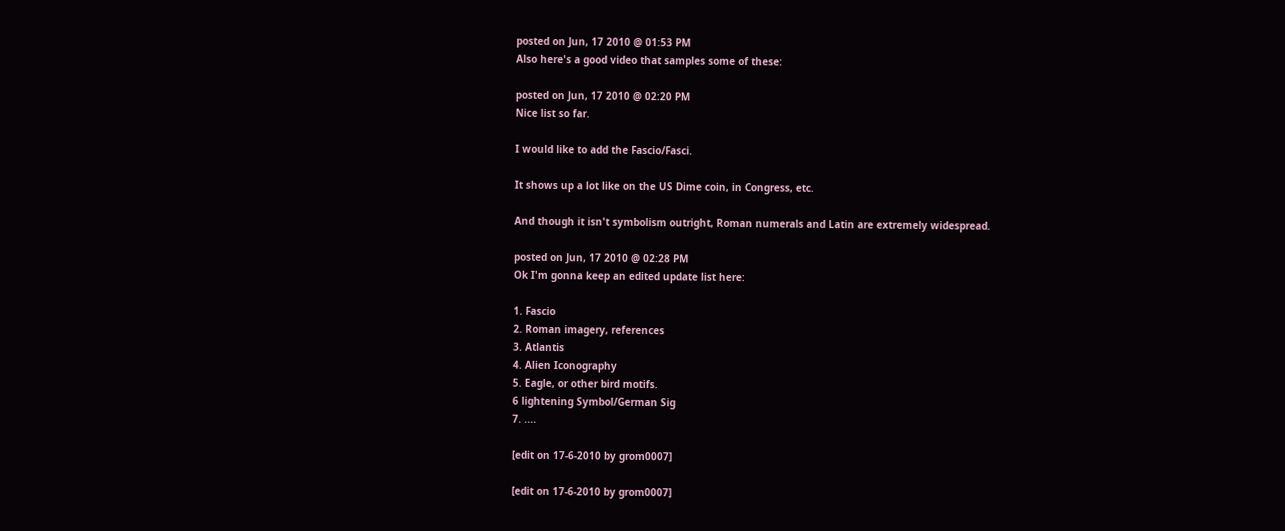posted on Jun, 17 2010 @ 01:53 PM
Also here's a good video that samples some of these:

posted on Jun, 17 2010 @ 02:20 PM
Nice list so far.

I would like to add the Fascio/Fasci.

It shows up a lot like on the US Dime coin, in Congress, etc.

And though it isn't symbolism outright, Roman numerals and Latin are extremely widespread.

posted on Jun, 17 2010 @ 02:28 PM
Ok I'm gonna keep an edited update list here:

1. Fascio
2. Roman imagery, references
3. Atlantis
4. Alien Iconography
5. Eagle, or other bird motifs.
6 lightening Symbol/German Sig
7. ....

[edit on 17-6-2010 by grom0007]

[edit on 17-6-2010 by grom0007]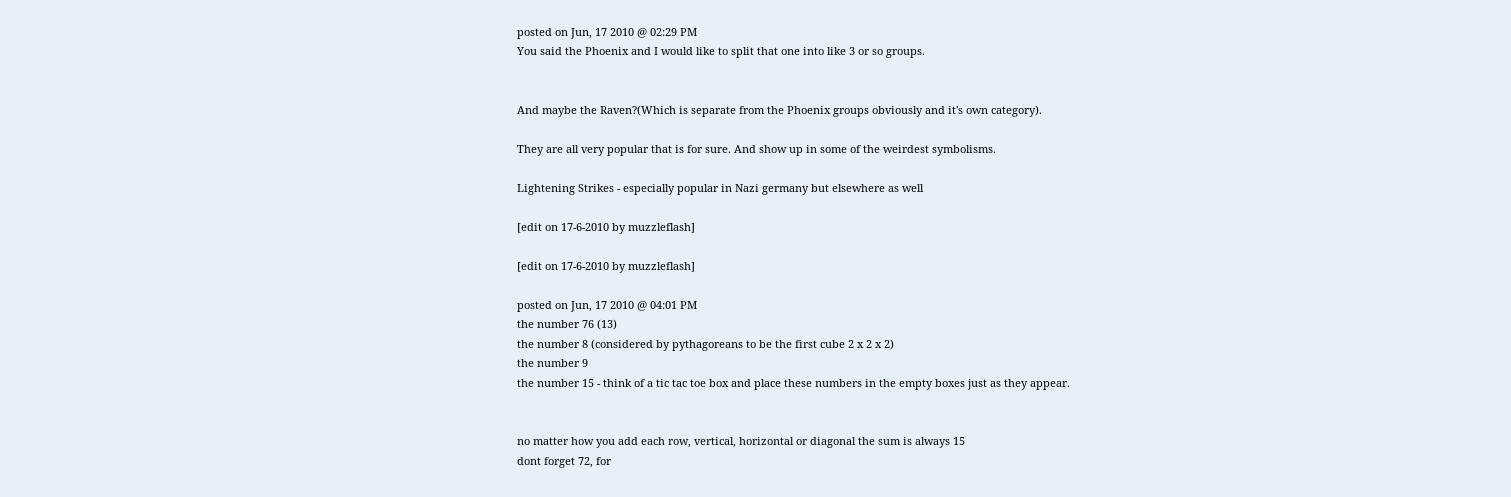posted on Jun, 17 2010 @ 02:29 PM
You said the Phoenix and I would like to split that one into like 3 or so groups.


And maybe the Raven?(Which is separate from the Phoenix groups obviously and it's own category).

They are all very popular that is for sure. And show up in some of the weirdest symbolisms.

Lightening Strikes - especially popular in Nazi germany but elsewhere as well

[edit on 17-6-2010 by muzzleflash]

[edit on 17-6-2010 by muzzleflash]

posted on Jun, 17 2010 @ 04:01 PM
the number 76 (13)
the number 8 (considered by pythagoreans to be the first cube 2 x 2 x 2)
the number 9
the number 15 - think of a tic tac toe box and place these numbers in the empty boxes just as they appear.


no matter how you add each row, vertical, horizontal or diagonal the sum is always 15
dont forget 72, for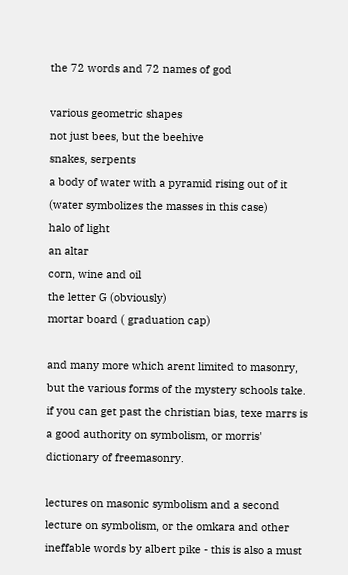the 72 words and 72 names of god

various geometric shapes
not just bees, but the beehive
snakes, serpents
a body of water with a pyramid rising out of it (water symbolizes the masses in this case)
halo of light
an altar
corn, wine and oil
the letter G (obviously)
mortar board ( graduation cap)

and many more which arent limited to masonry, but the various forms of the mystery schools take. if you can get past the christian bias, texe marrs is a good authority on symbolism, or morris' dictionary of freemasonry.

lectures on masonic symbolism and a second lecture on symbolism, or the omkara and other ineffable words by albert pike - this is also a must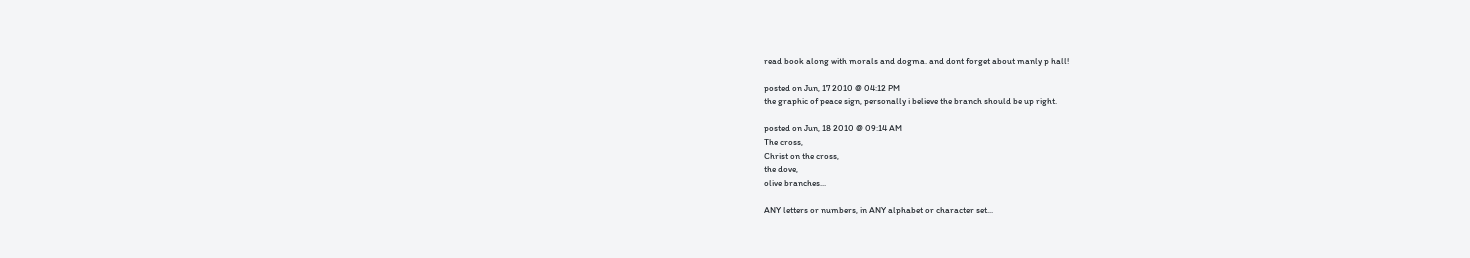read book along with morals and dogma. and dont forget about manly p hall!

posted on Jun, 17 2010 @ 04:12 PM
the graphic of peace sign, personally i believe the branch should be up right.

posted on Jun, 18 2010 @ 09:14 AM
The cross,
Christ on the cross,
the dove,
olive branches...

ANY letters or numbers, in ANY alphabet or character set...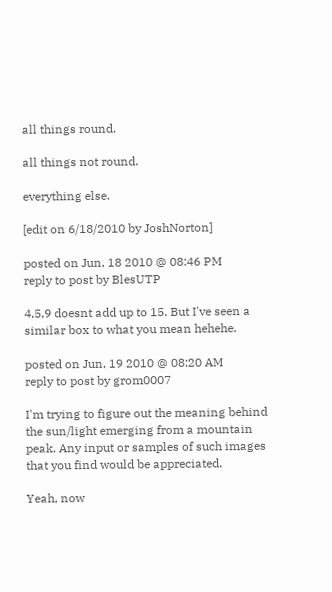all things round.

all things not round.

everything else.

[edit on 6/18/2010 by JoshNorton]

posted on Jun, 18 2010 @ 08:46 PM
reply to post by BlesUTP

4,5,9 doesnt add up to 15. But I've seen a similar box to what you mean hehehe.

posted on Jun, 19 2010 @ 08:20 AM
reply to post by grom0007

I'm trying to figure out the meaning behind the sun/light emerging from a mountain peak. Any input or samples of such images that you find would be appreciated.

Yeah, now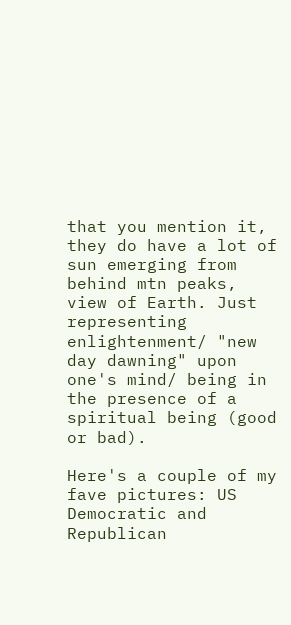that you mention it, they do have a lot of sun emerging from behind mtn peaks, view of Earth. Just representing enlightenment/ "new day dawning" upon one's mind/ being in the presence of a spiritual being (good or bad).

Here's a couple of my fave pictures: US Democratic and Republican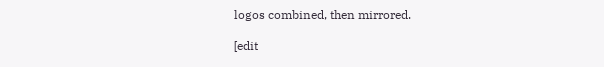logos combined, then mirrored.

[edit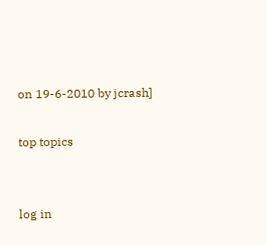on 19-6-2010 by jcrash]

top topics


log in